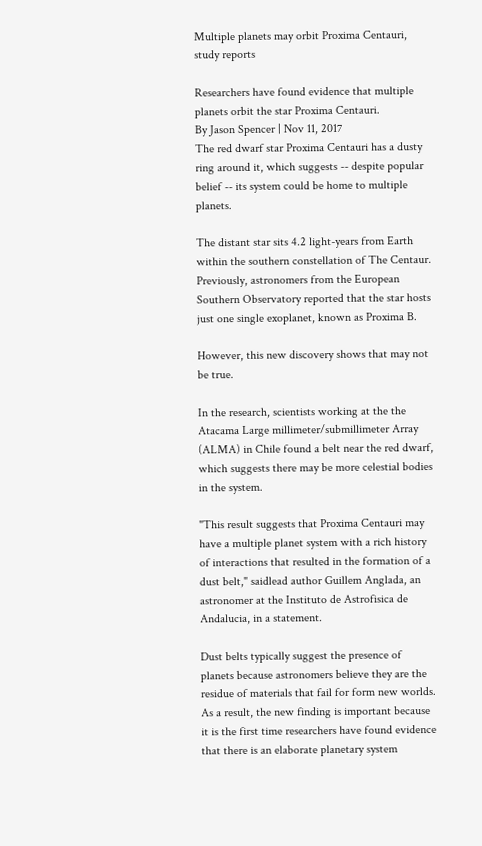Multiple planets may orbit Proxima Centauri, study reports

Researchers have found evidence that multiple planets orbit the star Proxima Centauri.
By Jason Spencer | Nov 11, 2017
The red dwarf star Proxima Centauri has a dusty ring around it, which suggests -- despite popular belief -- its system could be home to multiple planets.

The distant star sits 4.2 light-years from Earth within the southern constellation of The Centaur. Previously, astronomers from the European Southern Observatory reported that the star hosts just one single exoplanet, known as Proxima B.

However, this new discovery shows that may not be true.

In the research, scientists working at the the Atacama Large millimeter/submillimeter Array (ALMA) in Chile found a belt near the red dwarf, which suggests there may be more celestial bodies in the system.

"This result suggests that Proxima Centauri may have a multiple planet system with a rich history of interactions that resulted in the formation of a dust belt," saidlead author Guillem Anglada, an astronomer at the Instituto de Astrofisica de Andalucia, in a statement.

Dust belts typically suggest the presence of planets because astronomers believe they are the residue of materials that fail for form new worlds. As a result, the new finding is important because it is the first time researchers have found evidence that there is an elaborate planetary system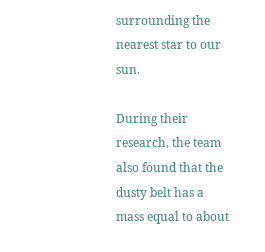surrounding the nearest star to our sun.

During their research, the team also found that the dusty belt has a mass equal to about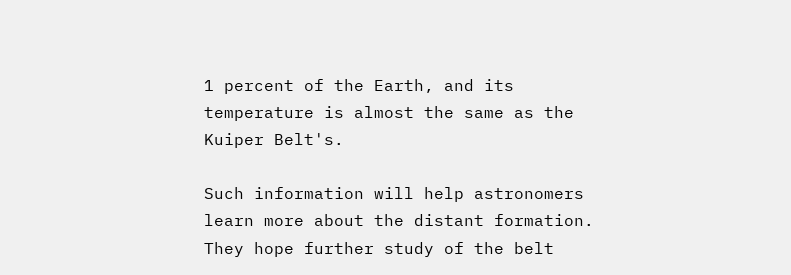1 percent of the Earth, and its temperature is almost the same as the Kuiper Belt's.

Such information will help astronomers learn more about the distant formation. They hope further study of the belt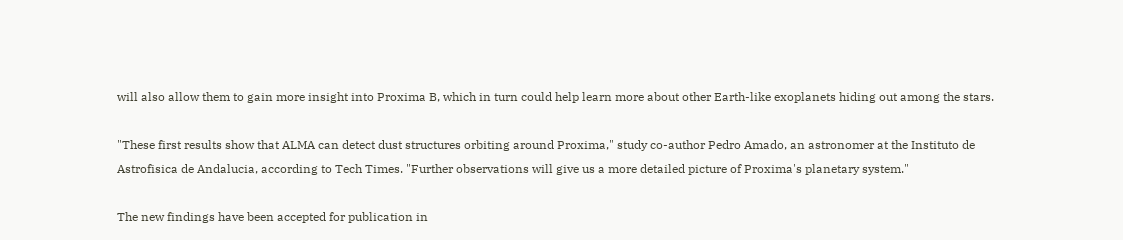will also allow them to gain more insight into Proxima B, which in turn could help learn more about other Earth-like exoplanets hiding out among the stars.

"These first results show that ALMA can detect dust structures orbiting around Proxima," study co-author Pedro Amado, an astronomer at the Instituto de Astrofisica de Andalucia, according to Tech Times. "Further observations will give us a more detailed picture of Proxima's planetary system."

The new findings have been accepted for publication in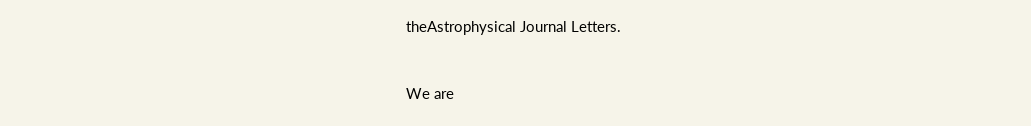theAstrophysical Journal Letters.


We are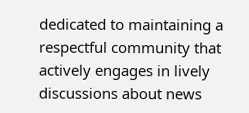dedicated to maintaining a respectful community that actively engages in lively discussions about news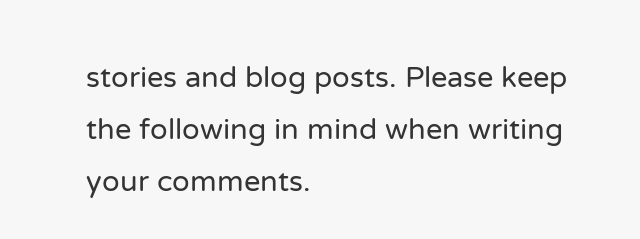stories and blog posts. Please keep the following in mind when writing your comments.